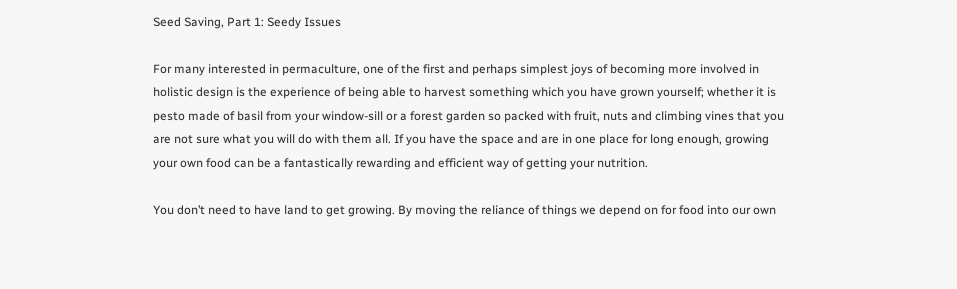Seed Saving, Part 1: Seedy Issues

For many interested in permaculture, one of the first and perhaps simplest joys of becoming more involved in holistic design is the experience of being able to harvest something which you have grown yourself; whether it is pesto made of basil from your window-sill or a forest garden so packed with fruit, nuts and climbing vines that you are not sure what you will do with them all. If you have the space and are in one place for long enough, growing your own food can be a fantastically rewarding and efficient way of getting your nutrition.

You don’t need to have land to get growing. By moving the reliance of things we depend on for food into our own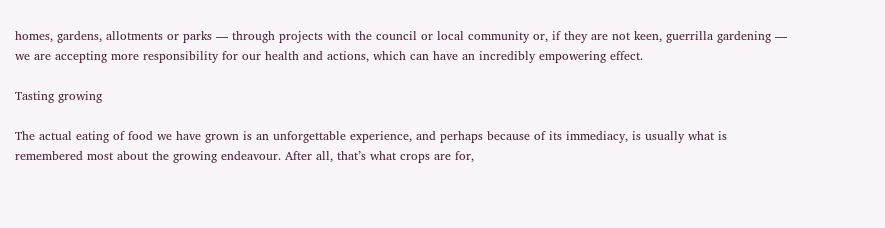homes, gardens, allotments or parks — through projects with the council or local community or, if they are not keen, guerrilla gardening — we are accepting more responsibility for our health and actions, which can have an incredibly empowering effect.

Tasting growing

The actual eating of food we have grown is an unforgettable experience, and perhaps because of its immediacy, is usually what is remembered most about the growing endeavour. After all, that’s what crops are for,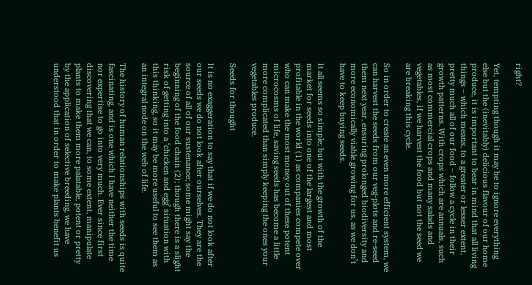right?

Yet, tempting though it may be to ignore everything else but the (inevitably) delicious flavour of our home produce, it is important to bear in mind that all living things – which means, to a greater or lesser extent, pretty much all of our food – follow a cycle in their growth patterns. With crops which are annuals, such as most commercial crops and many salads and vegetables, if we harvest the food but not the seed we are breaking this cycle.

So in order to create an even more efficient system, we can harvest the seeds from our veg-plots and re-seed them next year, ensuring prolonged biodiversity and more economically viable growing for us, as we don’t have to keep buying seeds.

It all seems so simple; but with the growth of the market for seeds into one of the largest and most profitable in the world (1) as companies compete over who can make the most money out of these potent microcosms of life, saving seeds has become a little more complicated than simply keeping the ones your vegetables produce.

Seeds for thought

It is no exaggeration to say that if we do not look after our seeds we do not look after ourselves. They are the source of all of our sustenance; some might say the beginning of the food chain (2); though there is a slight risk of getting into a ‘chicken and egg’ situation with this thinking, so it may be more useful to see them as an integral node on the web of life.

The history of human relationships with seeds is quite fascinating, and is one which I have neither the time nor expertise to go into very much. Ever since first discovering that we can, to some extent, manipulate plants to make them more palatable, potent or pretty by the application of selective breeding, we have understood that in order to make plants benefit us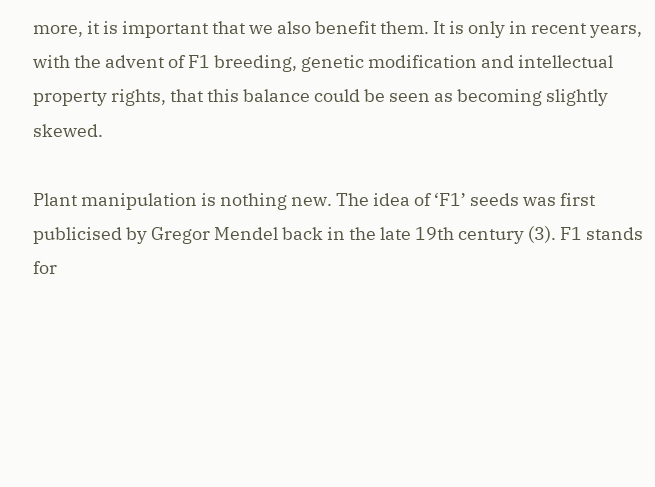more, it is important that we also benefit them. It is only in recent years, with the advent of F1 breeding, genetic modification and intellectual property rights, that this balance could be seen as becoming slightly skewed.

Plant manipulation is nothing new. The idea of ‘F1’ seeds was first publicised by Gregor Mendel back in the late 19th century (3). F1 stands for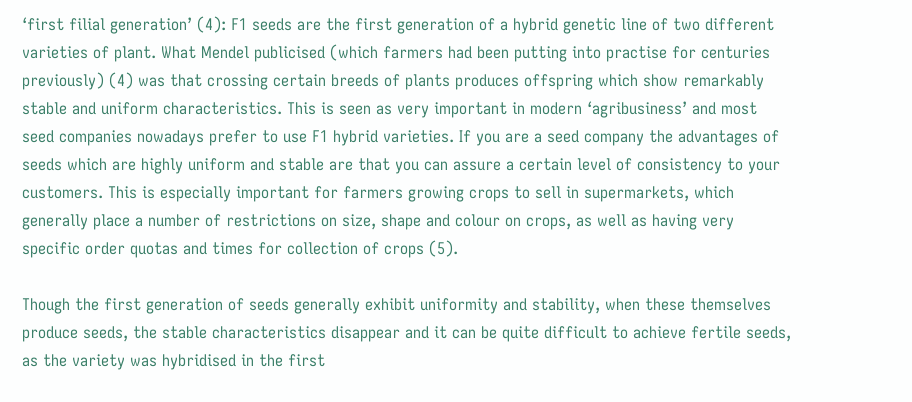‘first filial generation’ (4): F1 seeds are the first generation of a hybrid genetic line of two different varieties of plant. What Mendel publicised (which farmers had been putting into practise for centuries previously) (4) was that crossing certain breeds of plants produces offspring which show remarkably stable and uniform characteristics. This is seen as very important in modern ‘agribusiness’ and most seed companies nowadays prefer to use F1 hybrid varieties. If you are a seed company the advantages of seeds which are highly uniform and stable are that you can assure a certain level of consistency to your customers. This is especially important for farmers growing crops to sell in supermarkets, which generally place a number of restrictions on size, shape and colour on crops, as well as having very specific order quotas and times for collection of crops (5).

Though the first generation of seeds generally exhibit uniformity and stability, when these themselves produce seeds, the stable characteristics disappear and it can be quite difficult to achieve fertile seeds, as the variety was hybridised in the first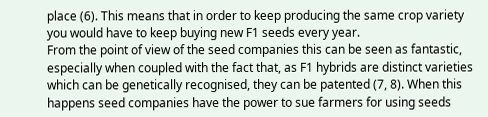place (6). This means that in order to keep producing the same crop variety you would have to keep buying new F1 seeds every year.
From the point of view of the seed companies this can be seen as fantastic, especially when coupled with the fact that, as F1 hybrids are distinct varieties which can be genetically recognised, they can be patented (7, 8). When this happens seed companies have the power to sue farmers for using seeds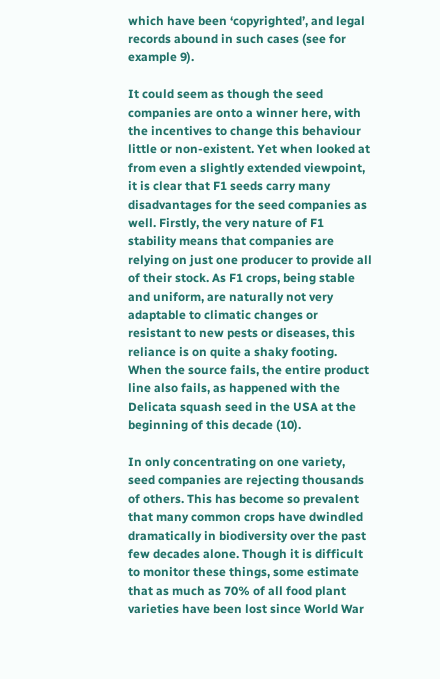which have been ‘copyrighted’, and legal records abound in such cases (see for example 9).

It could seem as though the seed companies are onto a winner here, with the incentives to change this behaviour little or non-existent. Yet when looked at from even a slightly extended viewpoint, it is clear that F1 seeds carry many disadvantages for the seed companies as well. Firstly, the very nature of F1 stability means that companies are relying on just one producer to provide all of their stock. As F1 crops, being stable and uniform, are naturally not very adaptable to climatic changes or resistant to new pests or diseases, this reliance is on quite a shaky footing. When the source fails, the entire product line also fails, as happened with the Delicata squash seed in the USA at the beginning of this decade (10).

In only concentrating on one variety, seed companies are rejecting thousands of others. This has become so prevalent that many common crops have dwindled dramatically in biodiversity over the past few decades alone. Though it is difficult to monitor these things, some estimate that as much as 70% of all food plant varieties have been lost since World War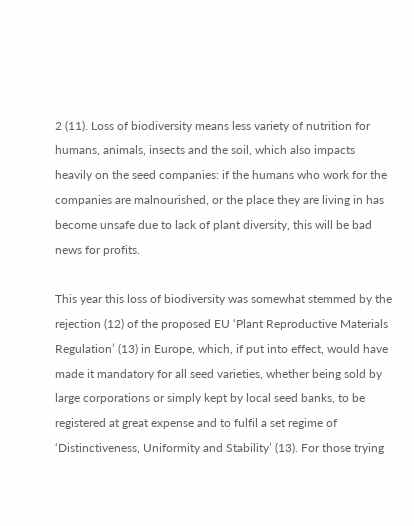2 (11). Loss of biodiversity means less variety of nutrition for humans, animals, insects and the soil, which also impacts heavily on the seed companies: if the humans who work for the companies are malnourished, or the place they are living in has become unsafe due to lack of plant diversity, this will be bad news for profits.

This year this loss of biodiversity was somewhat stemmed by the rejection (12) of the proposed EU ‘Plant Reproductive Materials Regulation’ (13) in Europe, which, if put into effect, would have made it mandatory for all seed varieties, whether being sold by large corporations or simply kept by local seed banks, to be registered at great expense and to fulfil a set regime of ‘Distinctiveness, Uniformity and Stability’ (13). For those trying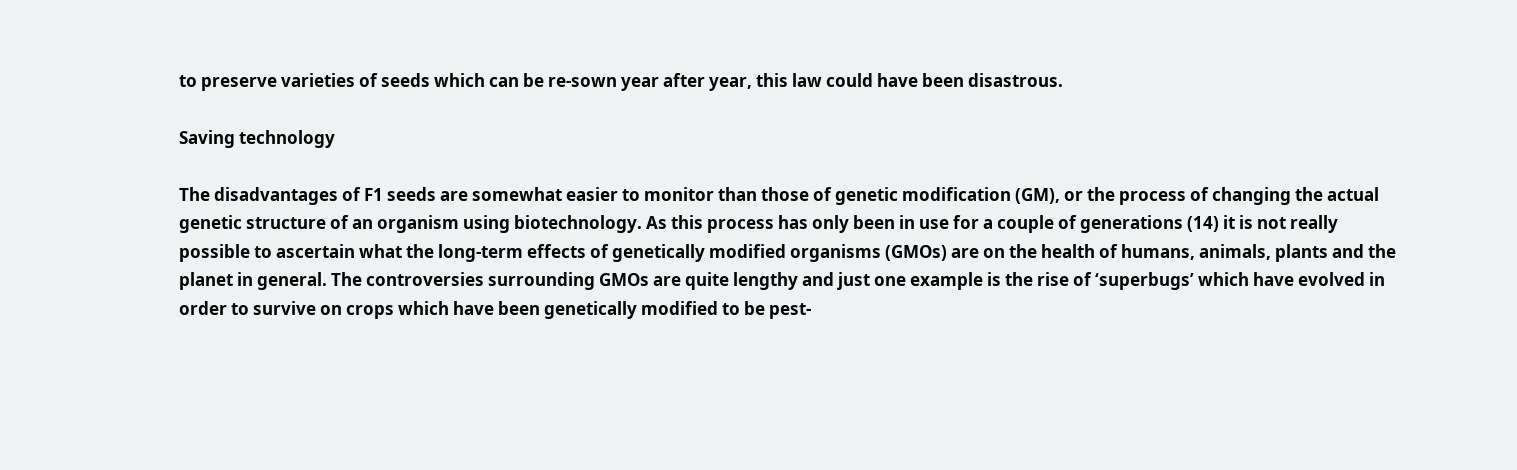to preserve varieties of seeds which can be re-sown year after year, this law could have been disastrous.

Saving technology

The disadvantages of F1 seeds are somewhat easier to monitor than those of genetic modification (GM), or the process of changing the actual genetic structure of an organism using biotechnology. As this process has only been in use for a couple of generations (14) it is not really possible to ascertain what the long-term effects of genetically modified organisms (GMOs) are on the health of humans, animals, plants and the planet in general. The controversies surrounding GMOs are quite lengthy and just one example is the rise of ‘superbugs’ which have evolved in order to survive on crops which have been genetically modified to be pest-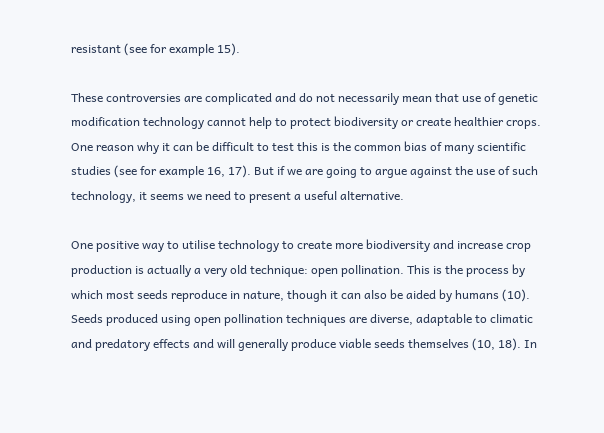resistant (see for example 15).

These controversies are complicated and do not necessarily mean that use of genetic modification technology cannot help to protect biodiversity or create healthier crops. One reason why it can be difficult to test this is the common bias of many scientific studies (see for example 16, 17). But if we are going to argue against the use of such technology, it seems we need to present a useful alternative.

One positive way to utilise technology to create more biodiversity and increase crop production is actually a very old technique: open pollination. This is the process by which most seeds reproduce in nature, though it can also be aided by humans (10). Seeds produced using open pollination techniques are diverse, adaptable to climatic and predatory effects and will generally produce viable seeds themselves (10, 18). In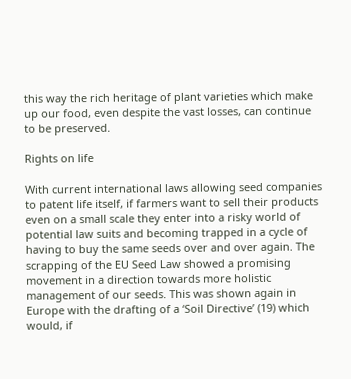this way the rich heritage of plant varieties which make up our food, even despite the vast losses, can continue to be preserved.

Rights on life

With current international laws allowing seed companies to patent life itself, if farmers want to sell their products even on a small scale they enter into a risky world of potential law suits and becoming trapped in a cycle of having to buy the same seeds over and over again. The scrapping of the EU Seed Law showed a promising movement in a direction towards more holistic management of our seeds. This was shown again in Europe with the drafting of a ‘Soil Directive’ (19) which would, if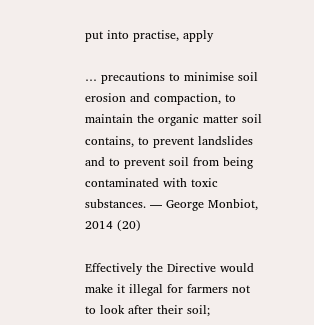put into practise, apply

… precautions to minimise soil erosion and compaction, to maintain the organic matter soil contains, to prevent landslides and to prevent soil from being contaminated with toxic substances. — George Monbiot, 2014 (20)

Effectively the Directive would make it illegal for farmers not to look after their soil;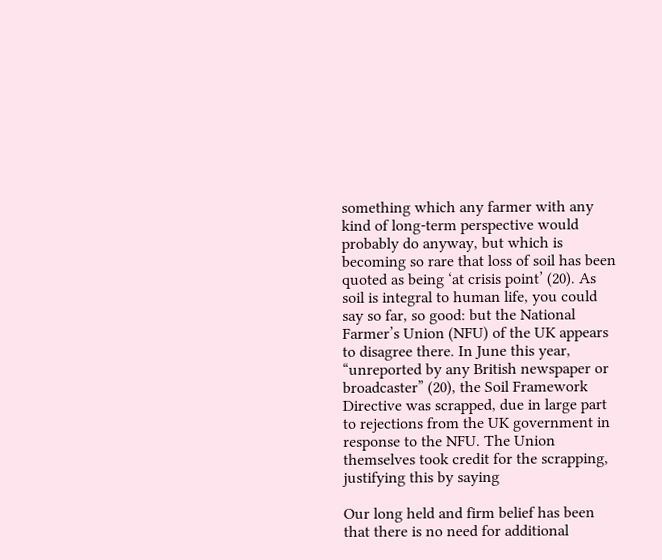something which any farmer with any kind of long-term perspective would probably do anyway, but which is becoming so rare that loss of soil has been quoted as being ‘at crisis point’ (20). As soil is integral to human life, you could say so far, so good: but the National Farmer’s Union (NFU) of the UK appears to disagree there. In June this year, “unreported by any British newspaper or broadcaster” (20), the Soil Framework Directive was scrapped, due in large part to rejections from the UK government in response to the NFU. The Union themselves took credit for the scrapping, justifying this by saying

Our long held and firm belief has been that there is no need for additional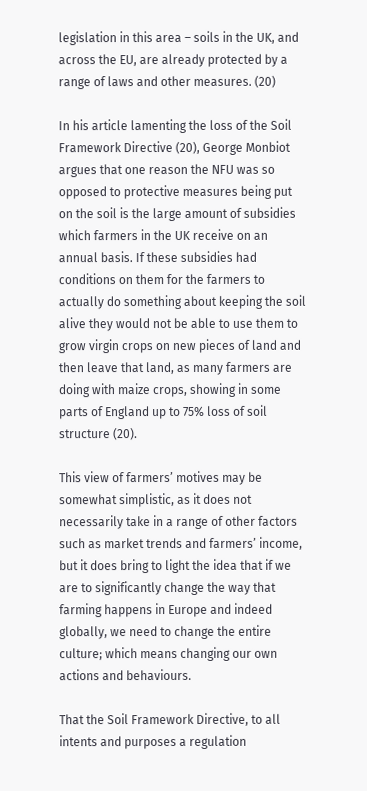legislation in this area – soils in the UK, and across the EU, are already protected by a range of laws and other measures. (20)

In his article lamenting the loss of the Soil Framework Directive (20), George Monbiot argues that one reason the NFU was so opposed to protective measures being put on the soil is the large amount of subsidies which farmers in the UK receive on an annual basis. If these subsidies had conditions on them for the farmers to actually do something about keeping the soil alive they would not be able to use them to grow virgin crops on new pieces of land and then leave that land, as many farmers are doing with maize crops, showing in some parts of England up to 75% loss of soil structure (20).

This view of farmers’ motives may be somewhat simplistic, as it does not necessarily take in a range of other factors such as market trends and farmers’ income, but it does bring to light the idea that if we are to significantly change the way that farming happens in Europe and indeed globally, we need to change the entire culture; which means changing our own actions and behaviours.

That the Soil Framework Directive, to all intents and purposes a regulation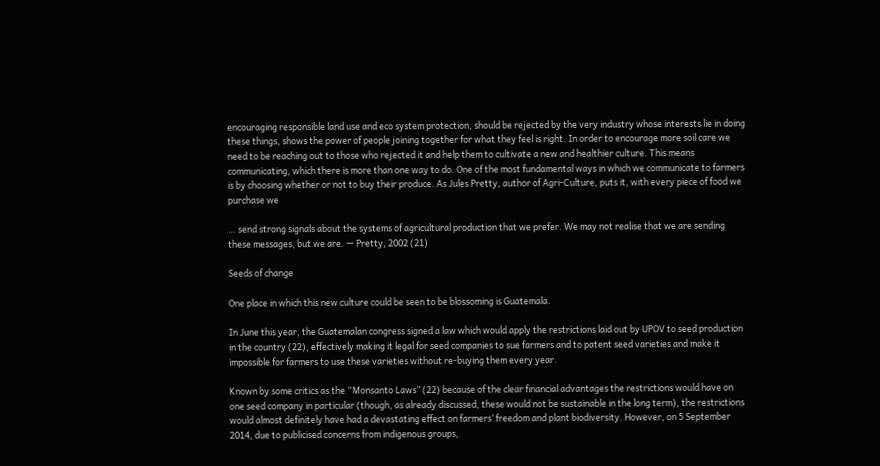encouraging responsible land use and eco system protection, should be rejected by the very industry whose interests lie in doing these things, shows the power of people joining together for what they feel is right. In order to encourage more soil care we need to be reaching out to those who rejected it and help them to cultivate a new and healthier culture. This means communicating, which there is more than one way to do. One of the most fundamental ways in which we communicate to farmers is by choosing whether or not to buy their produce. As Jules Pretty, author of Agri-Culture, puts it, with every piece of food we purchase we

… send strong signals about the systems of agricultural production that we prefer. We may not realise that we are sending these messages, but we are. — Pretty, 2002 (21)

Seeds of change

One place in which this new culture could be seen to be blossoming is Guatemala.

In June this year, the Guatemalan congress signed a law which would apply the restrictions laid out by UPOV to seed production in the country (22), effectively making it legal for seed companies to sue farmers and to patent seed varieties and make it impossible for farmers to use these varieties without re-buying them every year.

Known by some critics as the “Monsanto Laws” (22) because of the clear financial advantages the restrictions would have on one seed company in particular (though, as already discussed, these would not be sustainable in the long term), the restrictions would almost definitely have had a devastating effect on farmers’ freedom and plant biodiversity. However, on 5 September 2014, due to publicised concerns from indigenous groups,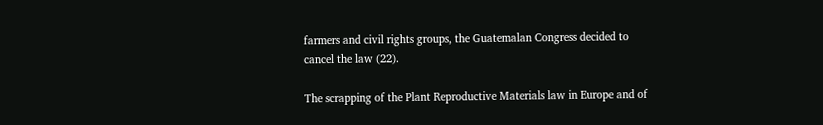farmers and civil rights groups, the Guatemalan Congress decided to cancel the law (22).

The scrapping of the Plant Reproductive Materials law in Europe and of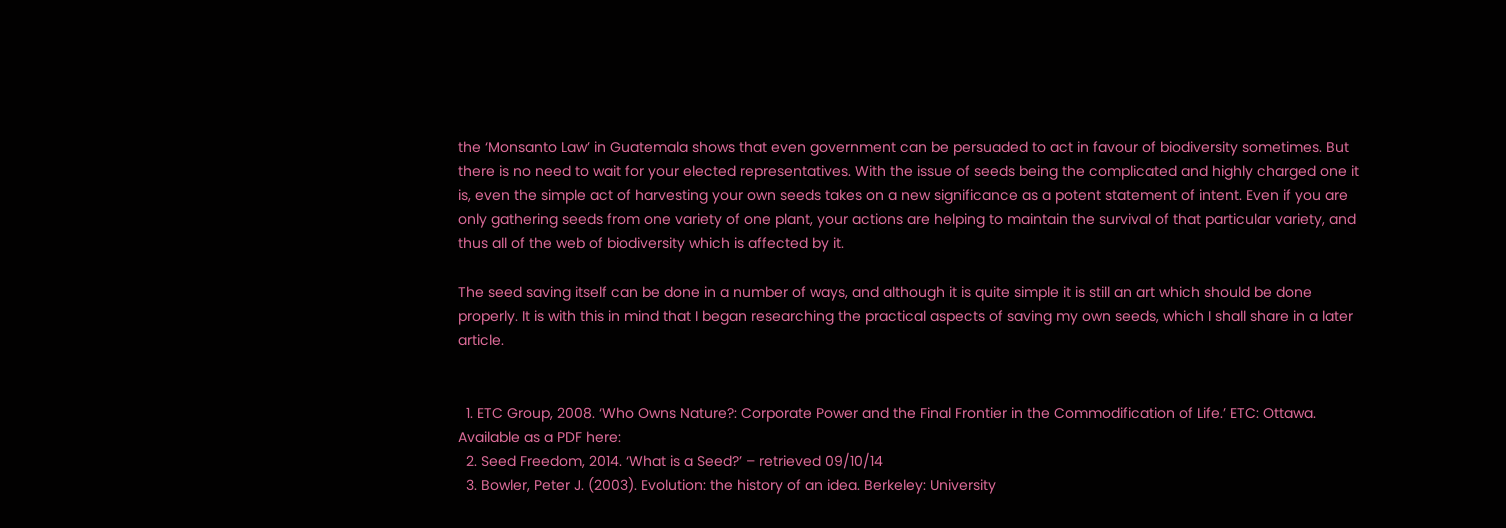the ‘Monsanto Law’ in Guatemala shows that even government can be persuaded to act in favour of biodiversity sometimes. But there is no need to wait for your elected representatives. With the issue of seeds being the complicated and highly charged one it is, even the simple act of harvesting your own seeds takes on a new significance as a potent statement of intent. Even if you are only gathering seeds from one variety of one plant, your actions are helping to maintain the survival of that particular variety, and thus all of the web of biodiversity which is affected by it.

The seed saving itself can be done in a number of ways, and although it is quite simple it is still an art which should be done properly. It is with this in mind that I began researching the practical aspects of saving my own seeds, which I shall share in a later article.


  1. ETC Group, 2008. ‘Who Owns Nature?: Corporate Power and the Final Frontier in the Commodification of Life.’ ETC: Ottawa. Available as a PDF here:
  2. Seed Freedom, 2014. ‘What is a Seed?’ – retrieved 09/10/14
  3. Bowler, Peter J. (2003). Evolution: the history of an idea. Berkeley: University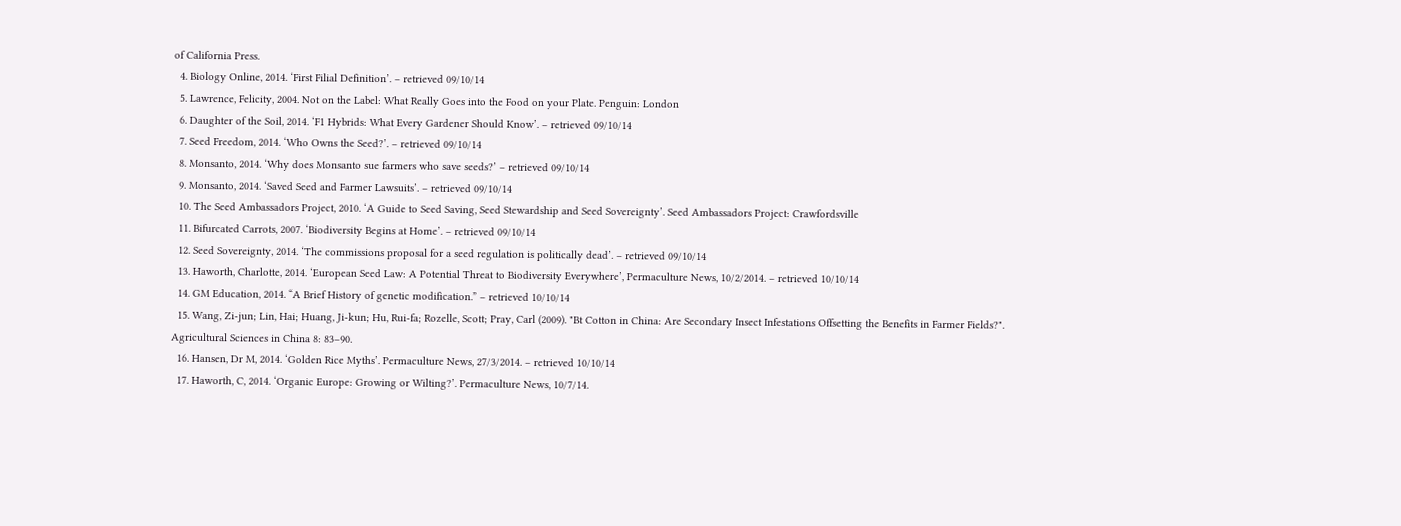of California Press.
  4. Biology Online, 2014. ‘First Filial Definition’. – retrieved 09/10/14
  5. Lawrence, Felicity, 2004. Not on the Label: What Really Goes into the Food on your Plate. Penguin: London
  6. Daughter of the Soil, 2014. ‘F1 Hybrids: What Every Gardener Should Know’. – retrieved 09/10/14
  7. Seed Freedom, 2014. ‘Who Owns the Seed?’. – retrieved 09/10/14
  8. Monsanto, 2014. ‘Why does Monsanto sue farmers who save seeds?’ – retrieved 09/10/14
  9. Monsanto, 2014. ‘Saved Seed and Farmer Lawsuits’. – retrieved 09/10/14
  10. The Seed Ambassadors Project, 2010. ‘A Guide to Seed Saving, Seed Stewardship and Seed Sovereignty’. Seed Ambassadors Project: Crawfordsville
  11. Bifurcated Carrots, 2007. ‘Biodiversity Begins at Home’. – retrieved 09/10/14
  12. Seed Sovereignty, 2014. ‘The commissions proposal for a seed regulation is politically dead’. – retrieved 09/10/14
  13. Haworth, Charlotte, 2014. ‘European Seed Law: A Potential Threat to Biodiversity Everywhere’, Permaculture News, 10/2/2014. – retrieved 10/10/14
  14. GM Education, 2014. “A Brief History of genetic modification.” – retrieved 10/10/14
  15. Wang, Zi-jun; Lin, Hai; Huang, Ji-kun; Hu, Rui-fa; Rozelle, Scott; Pray, Carl (2009). "Bt Cotton in China: Are Secondary Insect Infestations Offsetting the Benefits in Farmer Fields?". Agricultural Sciences in China 8: 83–90.
  16. Hansen, Dr M, 2014. ‘Golden Rice Myths’. Permaculture News, 27/3/2014. – retrieved 10/10/14
  17. Haworth, C, 2014. ‘Organic Europe: Growing or Wilting?’. Permaculture News, 10/7/14.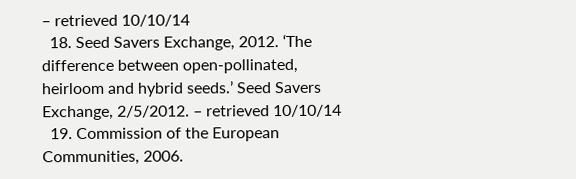– retrieved 10/10/14
  18. Seed Savers Exchange, 2012. ‘The difference between open-pollinated, heirloom and hybrid seeds.’ Seed Savers Exchange, 2/5/2012. – retrieved 10/10/14
  19. Commission of the European Communities, 2006.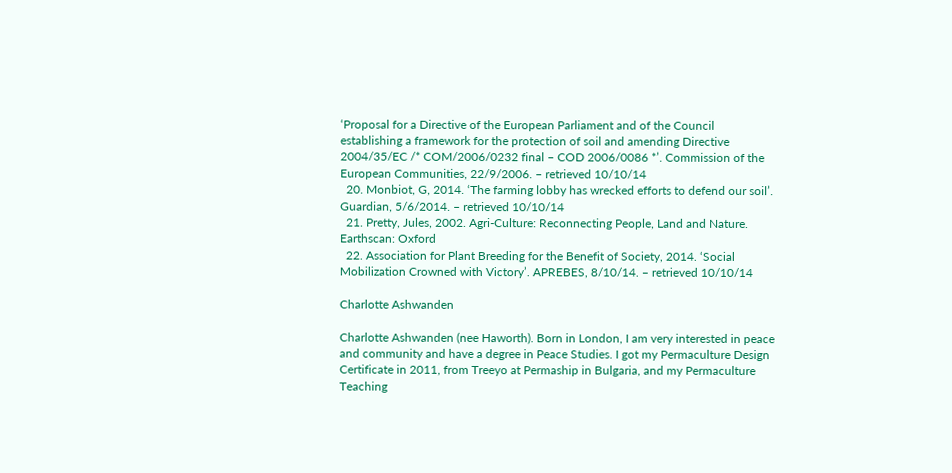‘Proposal for a Directive of the European Parliament and of the Council establishing a framework for the protection of soil and amending Directive 2004/35/EC /* COM/2006/0232 final – COD 2006/0086 *’. Commission of the European Communities, 22/9/2006. – retrieved 10/10/14
  20. Monbiot, G, 2014. ‘The farming lobby has wrecked efforts to defend our soil’. Guardian, 5/6/2014. – retrieved 10/10/14
  21. Pretty, Jules, 2002. Agri-Culture: Reconnecting People, Land and Nature. Earthscan: Oxford
  22. Association for Plant Breeding for the Benefit of Society, 2014. ‘Social Mobilization Crowned with Victory’. APREBES, 8/10/14. – retrieved 10/10/14

Charlotte Ashwanden

Charlotte Ashwanden (nee Haworth). Born in London, I am very interested in peace and community and have a degree in Peace Studies. I got my Permaculture Design Certificate in 2011, from Treeyo at Permaship in Bulgaria, and my Permaculture Teaching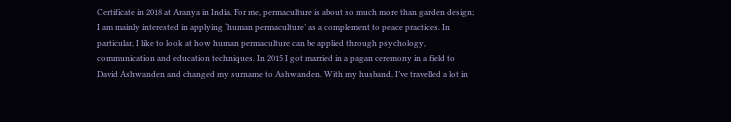Certificate in 2018 at Aranya in India. For me, permaculture is about so much more than garden design; I am mainly interested in applying ‘human permaculture’ as a complement to peace practices. In particular, I like to look at how human permaculture can be applied through psychology, communication and education techniques. In 2015 I got married in a pagan ceremony in a field to David Ashwanden and changed my surname to Ashwanden. With my husband, I’ve travelled a lot in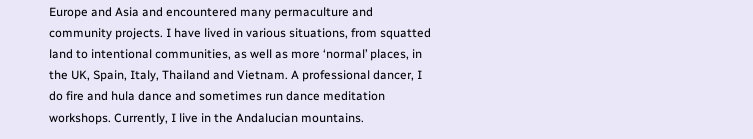Europe and Asia and encountered many permaculture and community projects. I have lived in various situations, from squatted land to intentional communities, as well as more ‘normal’ places, in the UK, Spain, Italy, Thailand and Vietnam. A professional dancer, I do fire and hula dance and sometimes run dance meditation workshops. Currently, I live in the Andalucian mountains.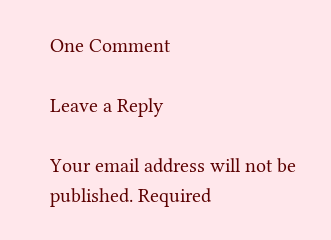One Comment

Leave a Reply

Your email address will not be published. Required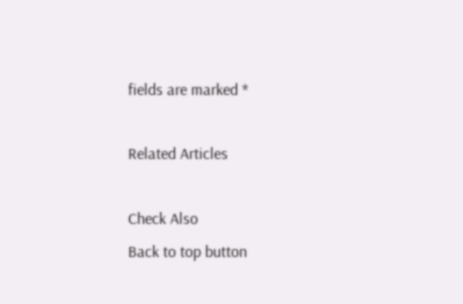fields are marked *

Related Articles

Check Also
Back to top button